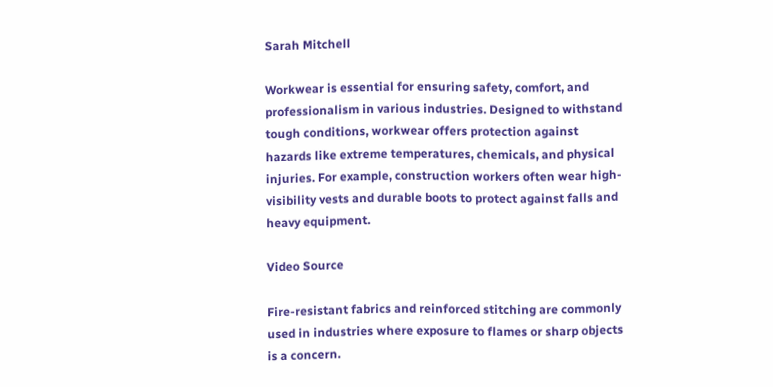Sarah Mitchell

Workwear is essential for ensuring safety, comfort, and professionalism in various industries. Designed to withstand tough conditions, workwear offers protection against hazards like extreme temperatures, chemicals, and physical injuries. For example, construction workers often wear high-visibility vests and durable boots to protect against falls and heavy equipment.

Video Source

Fire-resistant fabrics and reinforced stitching are commonly used in industries where exposure to flames or sharp objects is a concern.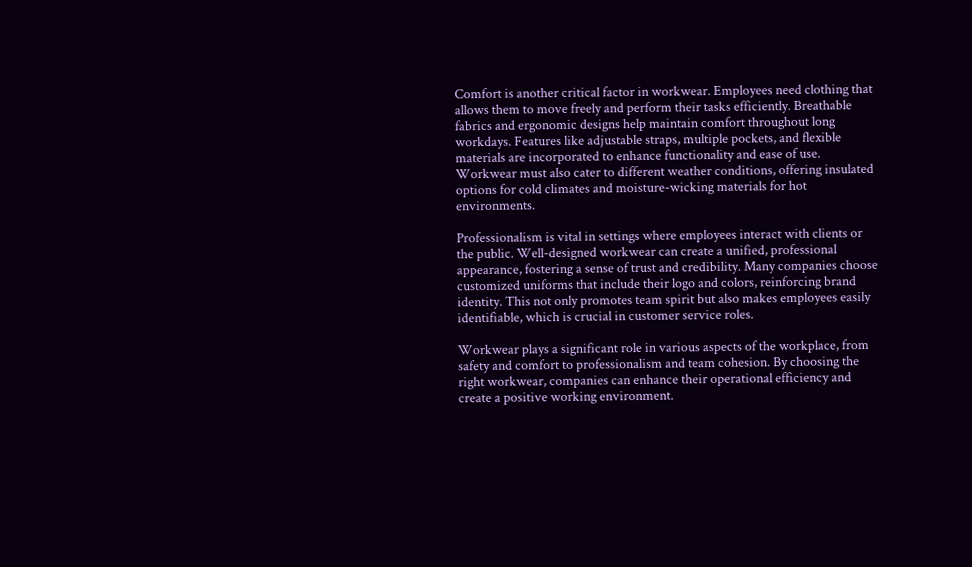Comfort is another critical factor in workwear. Employees need clothing that allows them to move freely and perform their tasks efficiently. Breathable fabrics and ergonomic designs help maintain comfort throughout long workdays. Features like adjustable straps, multiple pockets, and flexible materials are incorporated to enhance functionality and ease of use. Workwear must also cater to different weather conditions, offering insulated options for cold climates and moisture-wicking materials for hot environments.

Professionalism is vital in settings where employees interact with clients or the public. Well-designed workwear can create a unified, professional appearance, fostering a sense of trust and credibility. Many companies choose customized uniforms that include their logo and colors, reinforcing brand identity. This not only promotes team spirit but also makes employees easily identifiable, which is crucial in customer service roles.

Workwear plays a significant role in various aspects of the workplace, from safety and comfort to professionalism and team cohesion. By choosing the right workwear, companies can enhance their operational efficiency and create a positive working environment.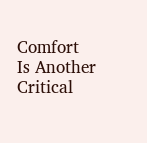Comfort Is Another Critical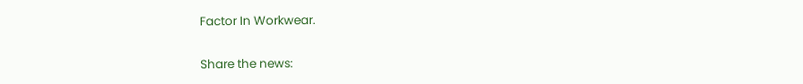Factor In Workwear.

Share the news: